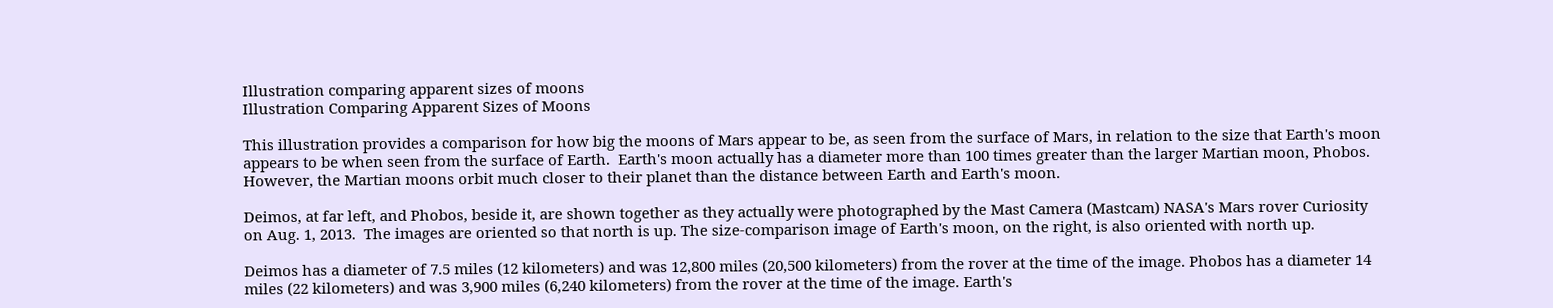Illustration comparing apparent sizes of moons
Illustration Comparing Apparent Sizes of Moons

This illustration provides a comparison for how big the moons of Mars appear to be, as seen from the surface of Mars, in relation to the size that Earth's moon appears to be when seen from the surface of Earth.  Earth's moon actually has a diameter more than 100 times greater than the larger Martian moon, Phobos. However, the Martian moons orbit much closer to their planet than the distance between Earth and Earth's moon.

Deimos, at far left, and Phobos, beside it, are shown together as they actually were photographed by the Mast Camera (Mastcam) NASA's Mars rover Curiosity on Aug. 1, 2013.  The images are oriented so that north is up. The size-comparison image of Earth's moon, on the right, is also oriented with north up.

Deimos has a diameter of 7.5 miles (12 kilometers) and was 12,800 miles (20,500 kilometers) from the rover at the time of the image. Phobos has a diameter 14 miles (22 kilometers) and was 3,900 miles (6,240 kilometers) from the rover at the time of the image. Earth's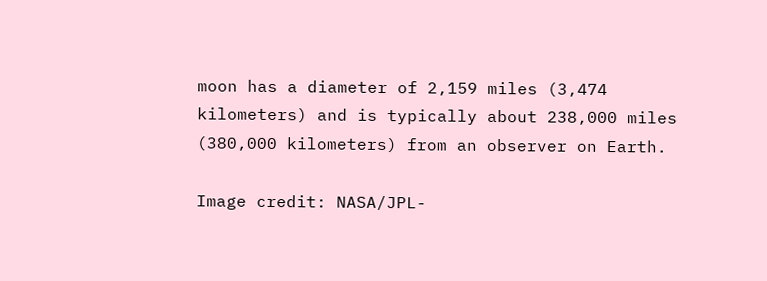moon has a diameter of 2,159 miles (3,474 kilometers) and is typically about 238,000 miles (380,000 kilometers) from an observer on Earth.

Image credit: NASA/JPL-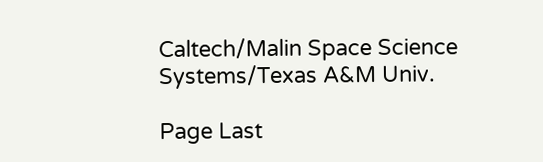Caltech/Malin Space Science Systems/Texas A&M Univ.

Page Last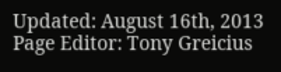Updated: August 16th, 2013
Page Editor: Tony Greicius